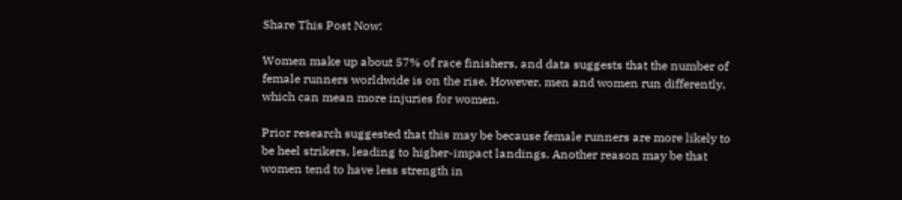Share This Post Now:

Women make up about 57% of race finishers, and data suggests that the number of female runners worldwide is on the rise. However, men and women run differently, which can mean more injuries for women.

Prior research suggested that this may be because female runners are more likely to be heel strikers, leading to higher-impact landings. Another reason may be that women tend to have less strength in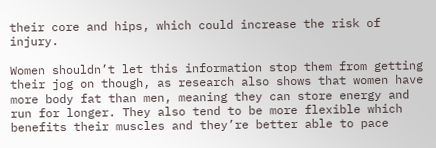their core and hips, which could increase the risk of injury.

Women shouldn’t let this information stop them from getting their jog on though, as research also shows that women have more body fat than men, meaning they can store energy and run for longer. They also tend to be more flexible which benefits their muscles and they’re better able to pace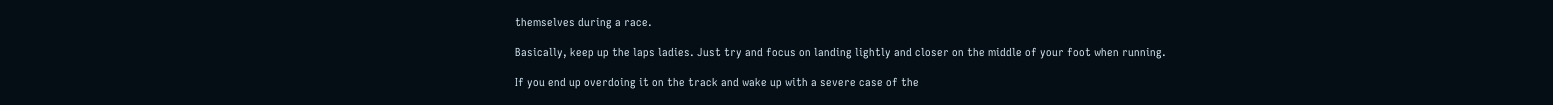themselves during a race.

Basically, keep up the laps ladies. Just try and focus on landing lightly and closer on the middle of your foot when running.

If you end up overdoing it on the track and wake up with a severe case of the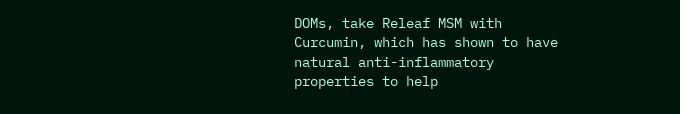DOMs, take Releaf MSM with Curcumin, which has shown to have natural anti-inflammatory properties to help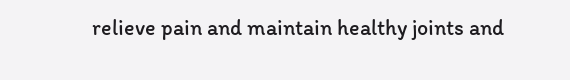relieve pain and maintain healthy joints and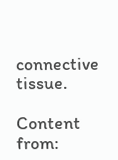connective tissue.

Content from: